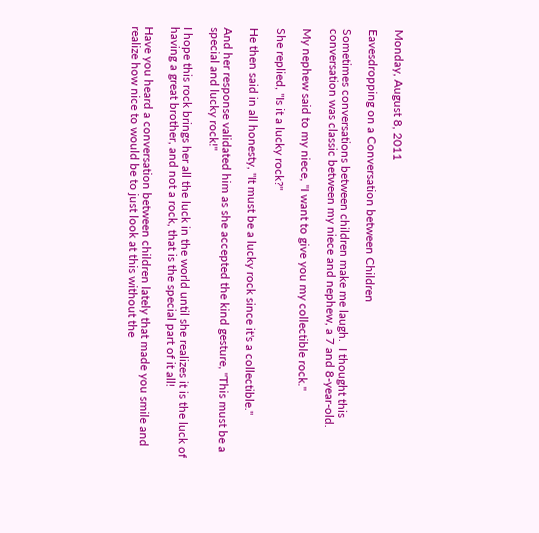Monday, August 8, 2011

Eavesdropping on a Conversation between Children

Sometimes conversations between children make me laugh.  I thought this conversation was classic between my niece and nephew, a 7 and 8-year-old.

My nephew said to my niece, "I want to give you my collectible rock."

She replied, "Is it a lucky rock?"

He then said in all honesty, "It must be a lucky rock since it's a collectible."

And her response validated him as she accepted the kind gesture, "This must be a special and lucky rock!"

I hope this rock brings her all the luck in the world until she realizes it is the luck of having a great brother, and not a rock, that is the special part of it all!

Have you heard a conversation between children lately that made you smile and realize how nice to would be to just look at this without the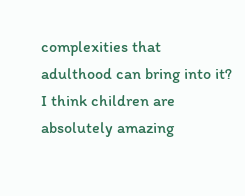complexities that adulthood can bring into it?  I think children are absolutely amazing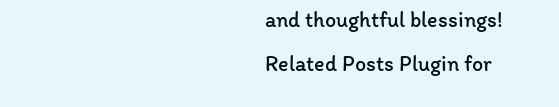and thoughtful blessings!
Related Posts Plugin for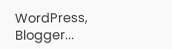WordPress, Blogger...